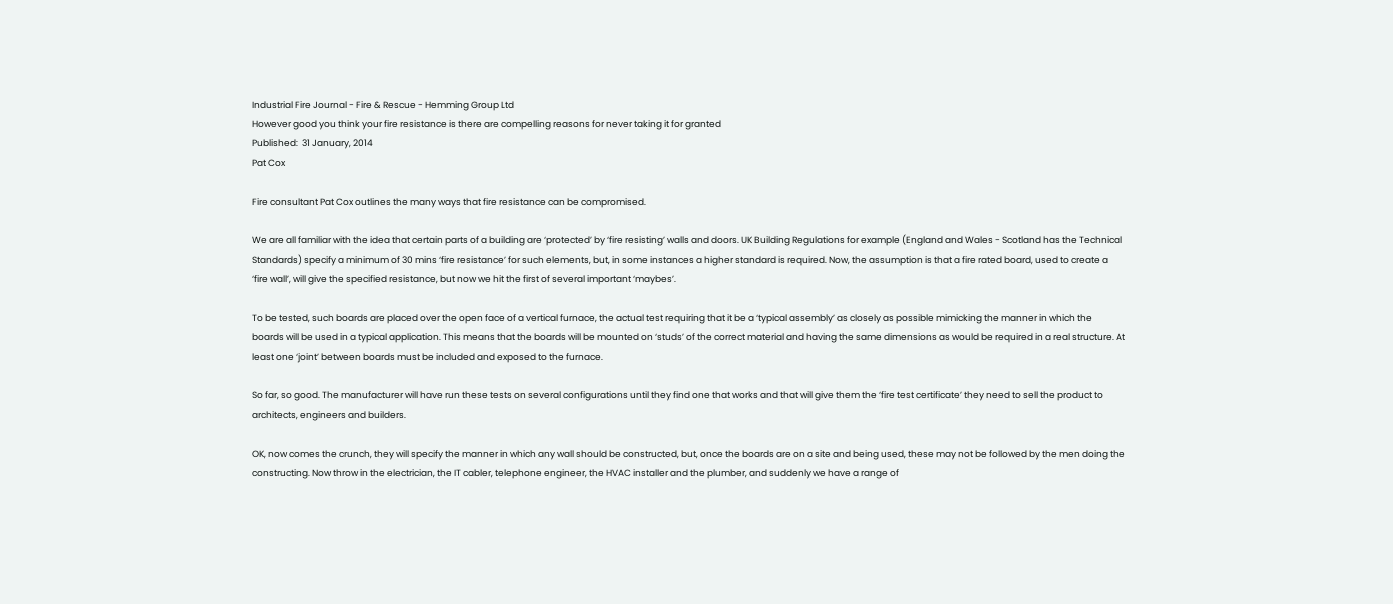Industrial Fire Journal - Fire & Rescue - Hemming Group Ltd
However good you think your fire resistance is there are compelling reasons for never taking it for granted
Published:  31 January, 2014
Pat Cox

Fire consultant Pat Cox outlines the many ways that fire resistance can be compromised.

We are all familiar with the idea that certain parts of a building are ‘protected’ by ‘fire resisting’ walls and doors. UK Building Regulations for example (England and Wales - Scotland has the Technical Standards) specify a minimum of 30 mins ‘fire resistance’ for such elements, but, in some instances a higher standard is required. Now, the assumption is that a fire rated board, used to create a ‘fire wall’, will give the specified resistance, but now we hit the first of several important ‘maybes’.

To be tested, such boards are placed over the open face of a vertical furnace, the actual test requiring that it be a ‘typical assembly’ as closely as possible mimicking the manner in which the boards will be used in a typical application. This means that the boards will be mounted on ‘studs’ of the correct material and having the same dimensions as would be required in a real structure. At least one ‘joint’ between boards must be included and exposed to the furnace.

So far, so good. The manufacturer will have run these tests on several configurations until they find one that works and that will give them the ‘fire test certificate’ they need to sell the product to architects, engineers and builders.

OK, now comes the crunch, they will specify the manner in which any wall should be constructed, but, once the boards are on a site and being used, these may not be followed by the men doing the constructing. Now throw in the electrician, the IT cabler, telephone engineer, the HVAC installer and the plumber, and suddenly we have a range of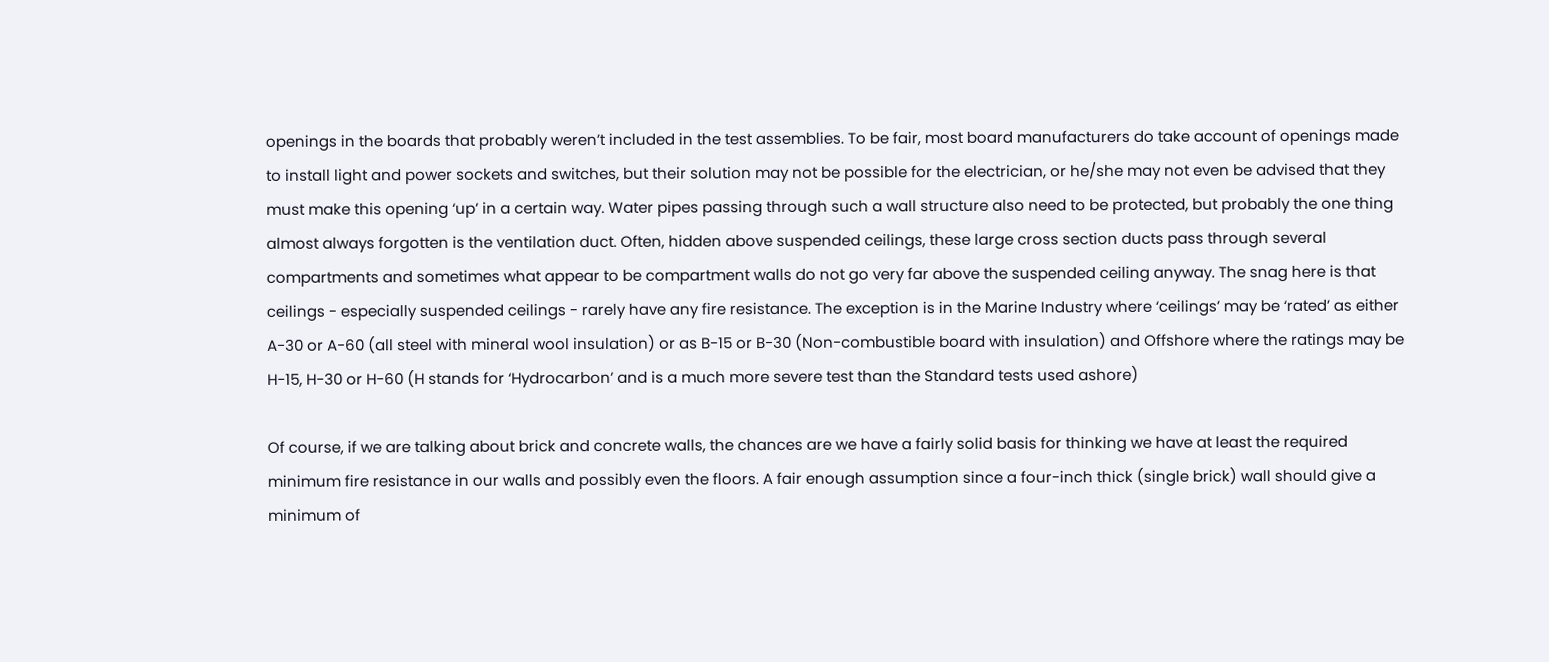openings in the boards that probably weren’t included in the test assemblies. To be fair, most board manufacturers do take account of openings made to install light and power sockets and switches, but their solution may not be possible for the electrician, or he/she may not even be advised that they must make this opening ‘up’ in a certain way. Water pipes passing through such a wall structure also need to be protected, but probably the one thing almost always forgotten is the ventilation duct. Often, hidden above suspended ceilings, these large cross section ducts pass through several compartments and sometimes what appear to be compartment walls do not go very far above the suspended ceiling anyway. The snag here is that ceilings - especially suspended ceilings - rarely have any fire resistance. The exception is in the Marine Industry where ‘ceilings’ may be ‘rated’ as either A-30 or A-60 (all steel with mineral wool insulation) or as B-15 or B-30 (Non-combustible board with insulation) and Offshore where the ratings may be H-15, H-30 or H-60 (H stands for ‘Hydrocarbon’ and is a much more severe test than the Standard tests used ashore)

Of course, if we are talking about brick and concrete walls, the chances are we have a fairly solid basis for thinking we have at least the required minimum fire resistance in our walls and possibly even the floors. A fair enough assumption since a four-inch thick (single brick) wall should give a minimum of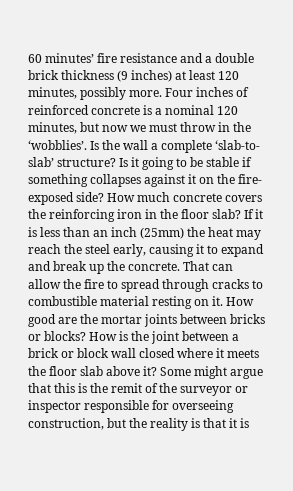60 minutes’ fire resistance and a double brick thickness (9 inches) at least 120 minutes, possibly more. Four inches of reinforced concrete is a nominal 120 minutes, but now we must throw in the ‘wobblies’. Is the wall a complete ‘slab-to-slab’ structure? Is it going to be stable if something collapses against it on the fire-exposed side? How much concrete covers the reinforcing iron in the floor slab? If it is less than an inch (25mm) the heat may reach the steel early, causing it to expand and break up the concrete. That can allow the fire to spread through cracks to combustible material resting on it. How good are the mortar joints between bricks or blocks? How is the joint between a brick or block wall closed where it meets the floor slab above it? Some might argue that this is the remit of the surveyor or inspector responsible for overseeing construction, but the reality is that it is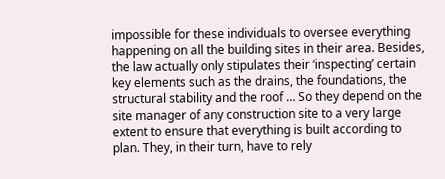impossible for these individuals to oversee everything happening on all the building sites in their area. Besides, the law actually only stipulates their ‘inspecting’ certain key elements such as the drains, the foundations, the structural stability and the roof … So they depend on the site manager of any construction site to a very large extent to ensure that everything is built according to plan. They, in their turn, have to rely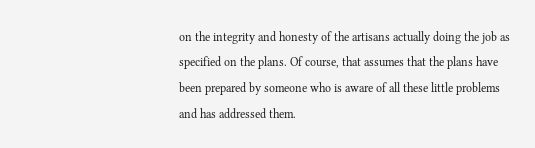on the integrity and honesty of the artisans actually doing the job as specified on the plans. Of course, that assumes that the plans have been prepared by someone who is aware of all these little problems and has addressed them.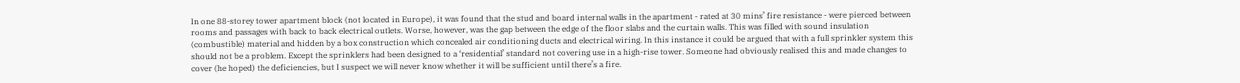In one 88-storey tower apartment block (not located in Europe), it was found that the stud and board internal walls in the apartment - rated at 30 mins’ fire resistance - were pierced between rooms and passages with back to back electrical outlets. Worse, however, was the gap between the edge of the floor slabs and the curtain walls. This was filled with sound insulation (combustible) material and hidden by a box construction which concealed air conditioning ducts and electrical wiring. In this instance it could be argued that with a full sprinkler system this should not be a problem. Except the sprinklers had been designed to a ‘residential’ standard not covering use in a high-rise tower. Someone had obviously realised this and made changes to cover (he hoped) the deficiencies, but I suspect we will never know whether it will be sufficient until there’s a fire.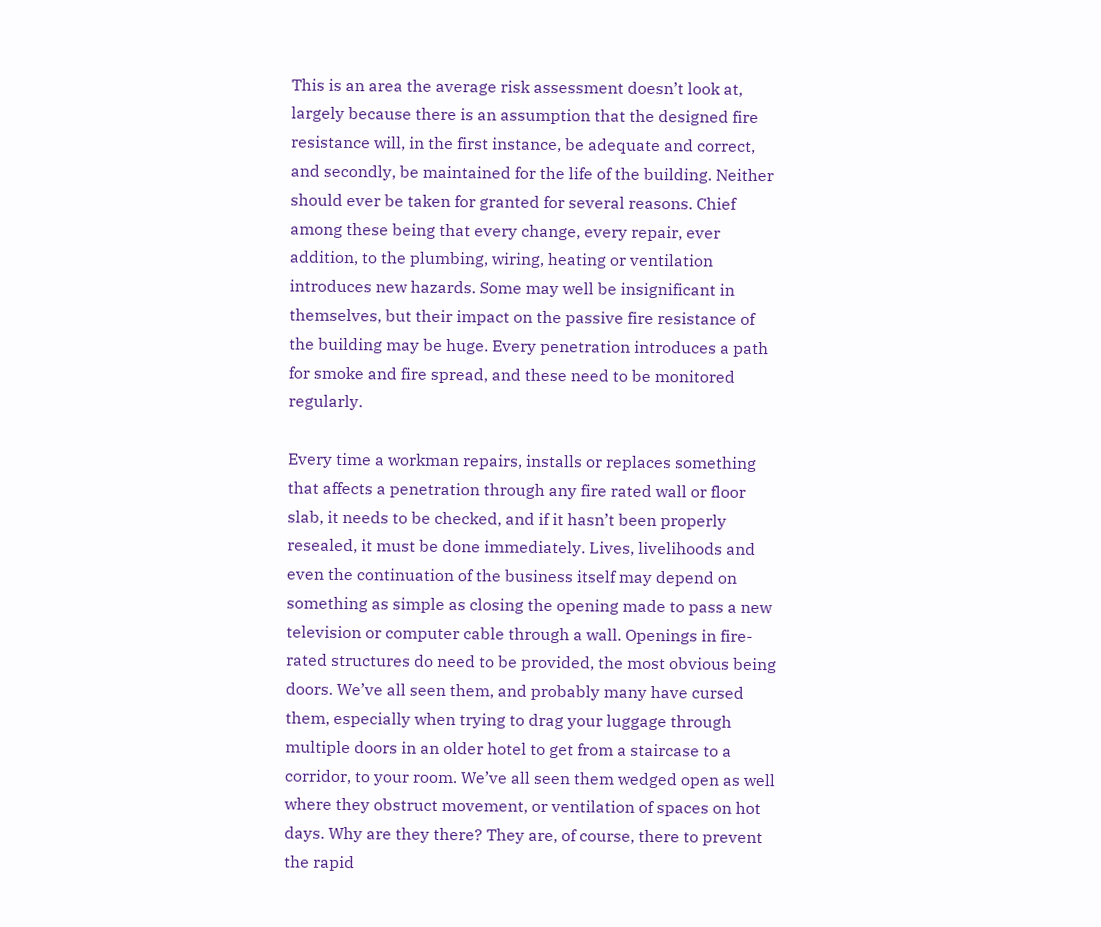This is an area the average risk assessment doesn’t look at, largely because there is an assumption that the designed fire resistance will, in the first instance, be adequate and correct, and secondly, be maintained for the life of the building. Neither should ever be taken for granted for several reasons. Chief among these being that every change, every repair, ever addition, to the plumbing, wiring, heating or ventilation introduces new hazards. Some may well be insignificant in themselves, but their impact on the passive fire resistance of the building may be huge. Every penetration introduces a path for smoke and fire spread, and these need to be monitored regularly.

Every time a workman repairs, installs or replaces something that affects a penetration through any fire rated wall or floor slab, it needs to be checked, and if it hasn’t been properly resealed, it must be done immediately. Lives, livelihoods and even the continuation of the business itself may depend on something as simple as closing the opening made to pass a new television or computer cable through a wall. Openings in fire-rated structures do need to be provided, the most obvious being doors. We’ve all seen them, and probably many have cursed them, especially when trying to drag your luggage through multiple doors in an older hotel to get from a staircase to a corridor, to your room. We’ve all seen them wedged open as well where they obstruct movement, or ventilation of spaces on hot days. Why are they there? They are, of course, there to prevent the rapid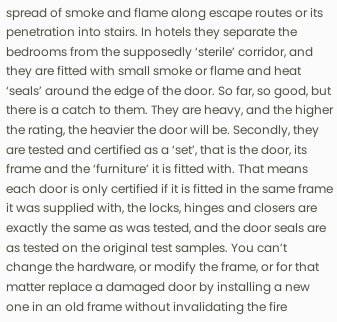spread of smoke and flame along escape routes or its penetration into stairs. In hotels they separate the bedrooms from the supposedly ‘sterile’ corridor, and they are fitted with small smoke or flame and heat ‘seals’ around the edge of the door. So far, so good, but there is a catch to them. They are heavy, and the higher the rating, the heavier the door will be. Secondly, they are tested and certified as a ‘set’, that is the door, its frame and the ‘furniture’ it is fitted with. That means each door is only certified if it is fitted in the same frame it was supplied with, the locks, hinges and closers are exactly the same as was tested, and the door seals are as tested on the original test samples. You can’t change the hardware, or modify the frame, or for that matter replace a damaged door by installing a new one in an old frame without invalidating the fire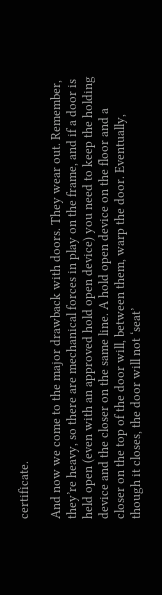certificate.

And now we come to the major drawback with doors. They wear out. Remember, they’re heavy, so there are mechanical forces in play on the frame, and if a door is held open (even with an approved hold open device) you need to keep the holding device and the closer on the same line. A hold open device on the floor and a closer on the top of the door will, between them, warp the door. Eventually, though it closes, the door will not ‘seat’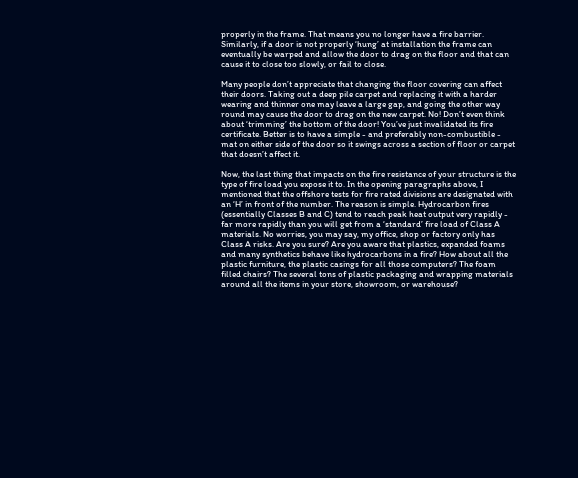properly in the frame. That means you no longer have a fire barrier. Similarly, if a door is not properly ‘hung’ at installation the frame can eventually be warped and allow the door to drag on the floor and that can cause it to close too slowly, or fail to close.

Many people don’t appreciate that changing the floor covering can affect their doors. Taking out a deep pile carpet and replacing it with a harder wearing and thinner one may leave a large gap, and going the other way round may cause the door to drag on the new carpet. No! Don’t even think about ‘trimming’ the bottom of the door! You’ve just invalidated its fire certificate. Better is to have a simple - and preferably non-combustible - mat on either side of the door so it swings across a section of floor or carpet that doesn’t affect it.

Now, the last thing that impacts on the fire resistance of your structure is the type of fire load you expose it to. In the opening paragraphs above, I mentioned that the offshore tests for fire rated divisions are designated with an ‘H’ in front of the number. The reason is simple. Hydrocarbon fires (essentially Classes B and C) tend to reach peak heat output very rapidly - far more rapidly than you will get from a ‘standard’ fire load of Class A materials. No worries, you may say, my office, shop or factory only has Class A risks. Are you sure? Are you aware that plastics, expanded foams and many synthetics behave like hydrocarbons in a fire? How about all the plastic furniture, the plastic casings for all those computers? The foam filled chairs? The several tons of plastic packaging and wrapping materials around all the items in your store, showroom, or warehouse?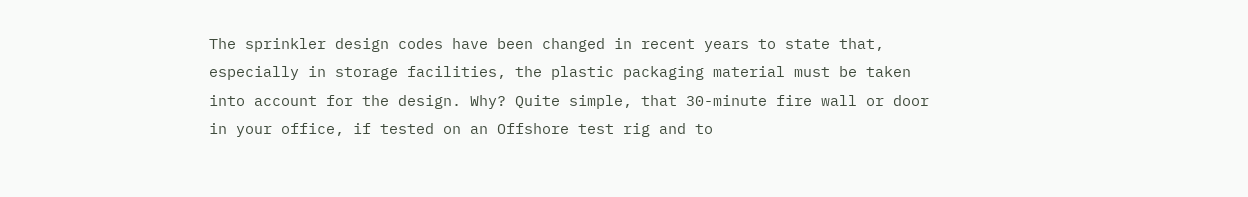The sprinkler design codes have been changed in recent years to state that, especially in storage facilities, the plastic packaging material must be taken into account for the design. Why? Quite simple, that 30-minute fire wall or door in your office, if tested on an Offshore test rig and to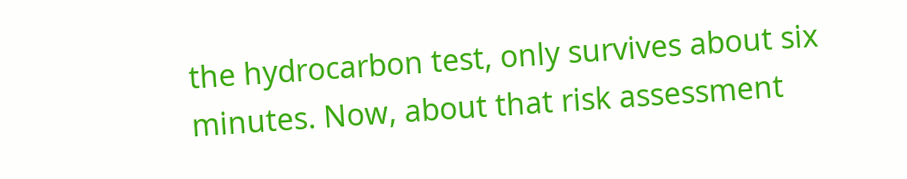the hydrocarbon test, only survives about six minutes. Now, about that risk assessment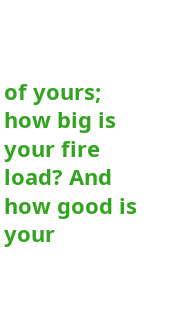of yours; how big is your fire load? And how good is your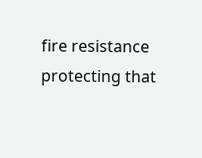fire resistance protecting that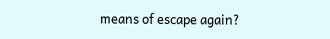means of escape again?